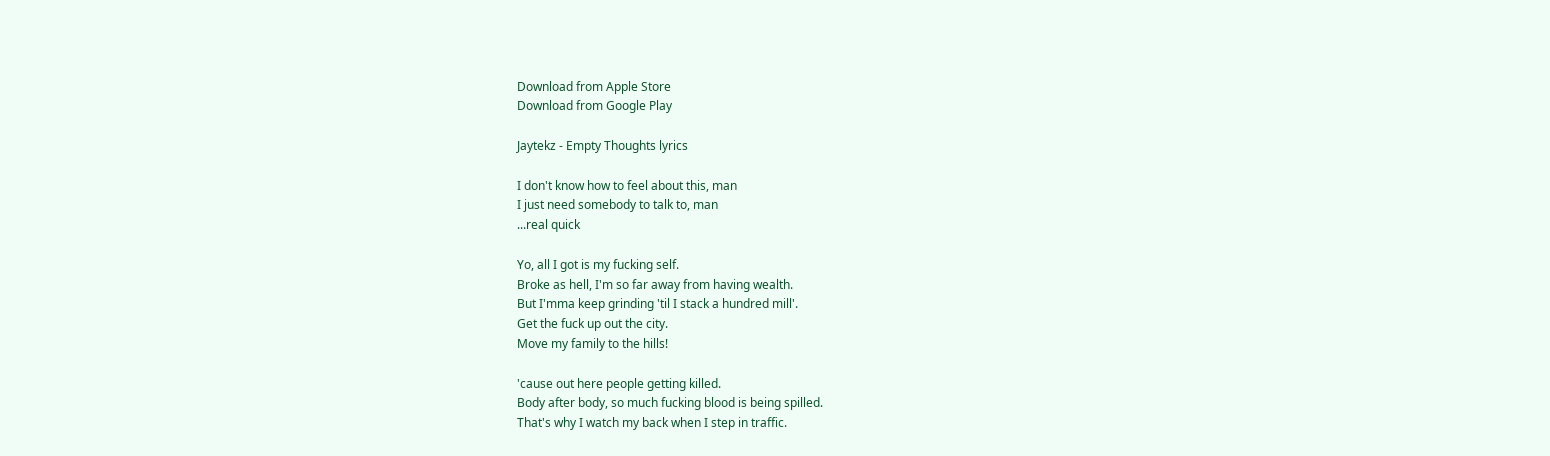Download from Apple Store
Download from Google Play

Jaytekz - Empty Thoughts lyrics

I don't know how to feel about this, man
I just need somebody to talk to, man
...real quick

Yo, all I got is my fucking self.
Broke as hell, I'm so far away from having wealth.
But I'mma keep grinding 'til I stack a hundred mill'.
Get the fuck up out the city.
Move my family to the hills!

'cause out here people getting killed.
Body after body, so much fucking blood is being spilled.
That's why I watch my back when I step in traffic.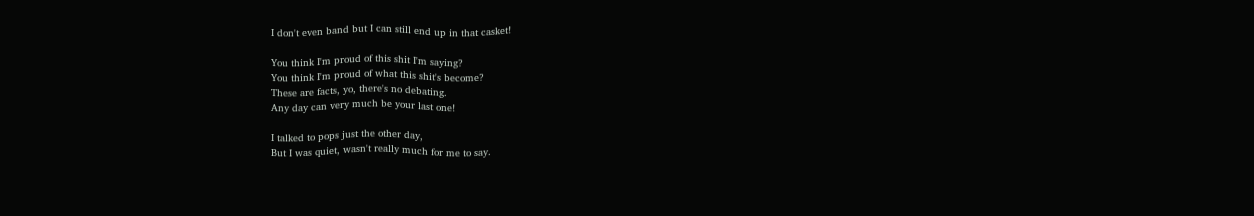I don't even band but I can still end up in that casket!

You think I'm proud of this shit I'm saying?
You think I'm proud of what this shit's become?
These are facts, yo, there's no debating.
Any day can very much be your last one!

I talked to pops just the other day,
But I was quiet, wasn't really much for me to say.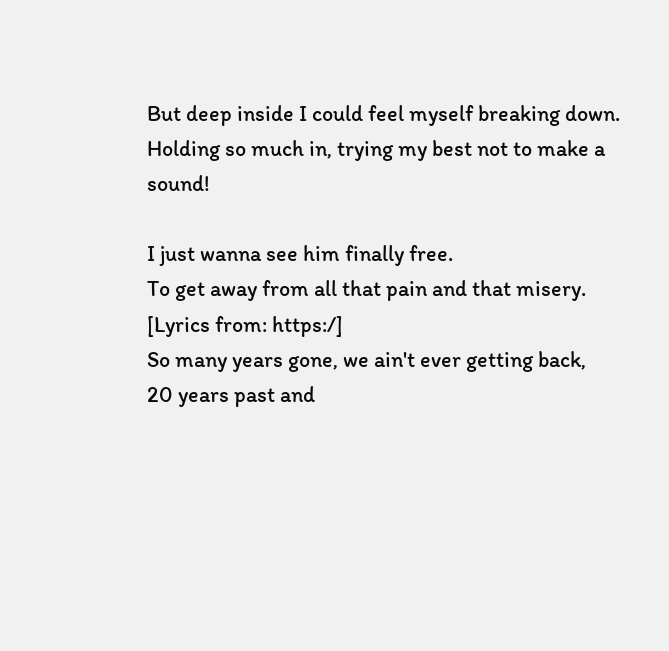But deep inside I could feel myself breaking down.
Holding so much in, trying my best not to make a sound!

I just wanna see him finally free.
To get away from all that pain and that misery.
[Lyrics from: https:/]
So many years gone, we ain't ever getting back,
20 years past and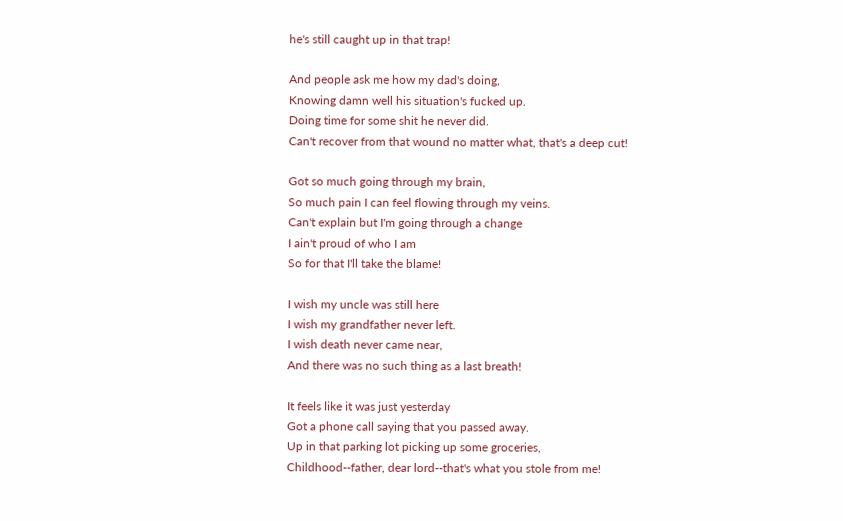he's still caught up in that trap!

And people ask me how my dad's doing,
Knowing damn well his situation's fucked up.
Doing time for some shit he never did.
Can't recover from that wound no matter what, that's a deep cut!

Got so much going through my brain,
So much pain I can feel flowing through my veins.
Can't explain but I'm going through a change
I ain't proud of who I am
So for that I'll take the blame!

I wish my uncle was still here
I wish my grandfather never left.
I wish death never came near,
And there was no such thing as a last breath!

It feels like it was just yesterday
Got a phone call saying that you passed away.
Up in that parking lot picking up some groceries,
Childhood--father, dear lord--that's what you stole from me!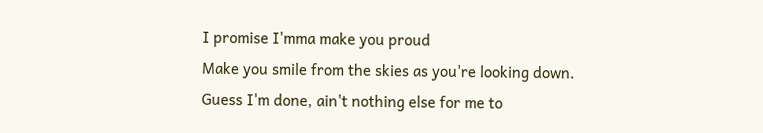I promise I'mma make you proud
Make you smile from the skies as you're looking down.
Guess I'm done, ain't nothing else for me to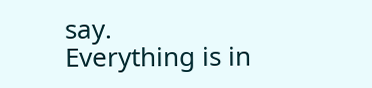say.
Everything is in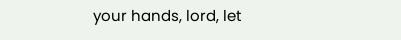your hands, lord, let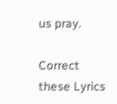us pray.

Correct these Lyrics